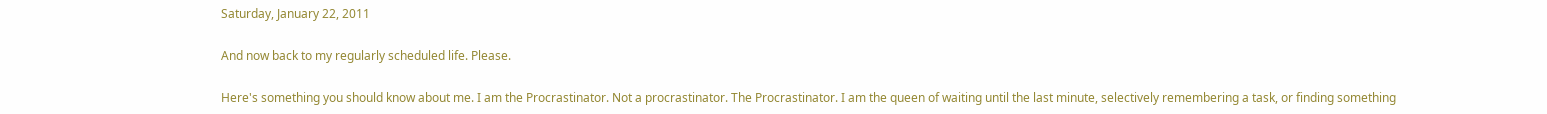Saturday, January 22, 2011

And now back to my regularly scheduled life. Please.

Here's something you should know about me. I am the Procrastinator. Not a procrastinator. The Procrastinator. I am the queen of waiting until the last minute, selectively remembering a task, or finding something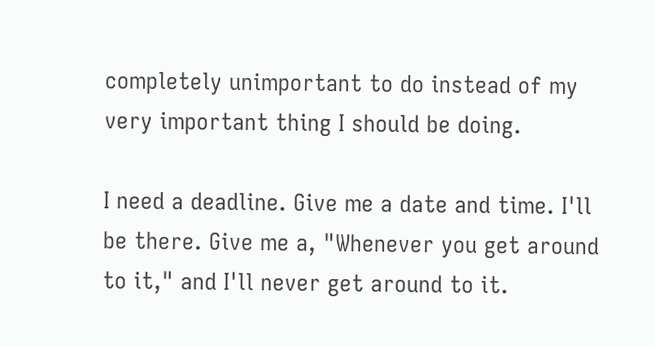completely unimportant to do instead of my very important thing I should be doing.

I need a deadline. Give me a date and time. I'll be there. Give me a, "Whenever you get around to it," and I'll never get around to it.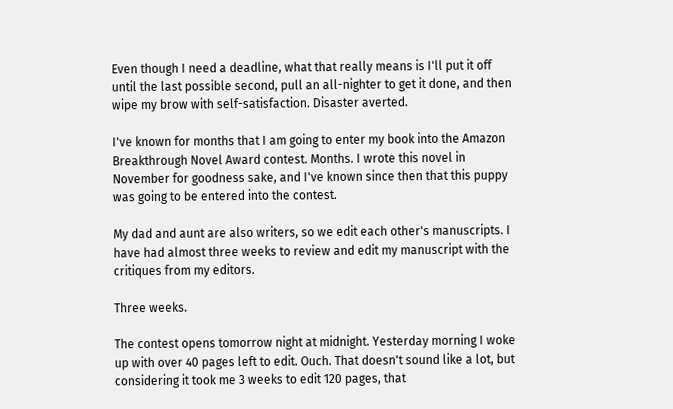Even though I need a deadline, what that really means is I'll put it off until the last possible second, pull an all-nighter to get it done, and then wipe my brow with self-satisfaction. Disaster averted.

I've known for months that I am going to enter my book into the Amazon Breakthrough Novel Award contest. Months. I wrote this novel in November for goodness sake, and I've known since then that this puppy was going to be entered into the contest.

My dad and aunt are also writers, so we edit each other's manuscripts. I have had almost three weeks to review and edit my manuscript with the critiques from my editors.

Three weeks.

The contest opens tomorrow night at midnight. Yesterday morning I woke up with over 40 pages left to edit. Ouch. That doesn't sound like a lot, but considering it took me 3 weeks to edit 120 pages, that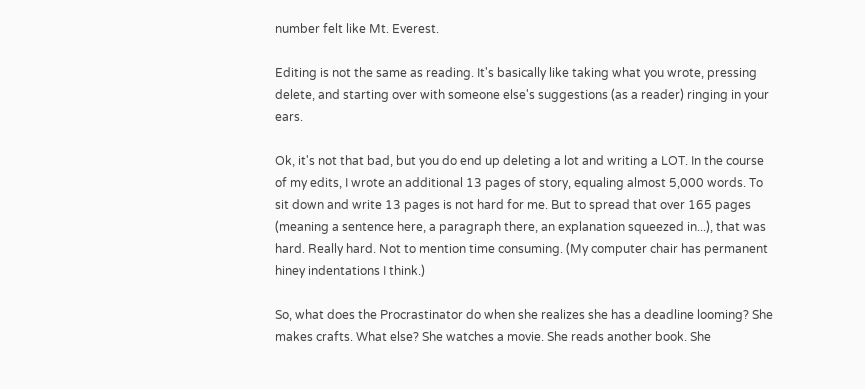number felt like Mt. Everest.

Editing is not the same as reading. It's basically like taking what you wrote, pressing delete, and starting over with someone else's suggestions (as a reader) ringing in your ears.

Ok, it's not that bad, but you do end up deleting a lot and writing a LOT. In the course of my edits, I wrote an additional 13 pages of story, equaling almost 5,000 words. To sit down and write 13 pages is not hard for me. But to spread that over 165 pages (meaning a sentence here, a paragraph there, an explanation squeezed in...), that was hard. Really hard. Not to mention time consuming. (My computer chair has permanent hiney indentations I think.)

So, what does the Procrastinator do when she realizes she has a deadline looming? She makes crafts. What else? She watches a movie. She reads another book. She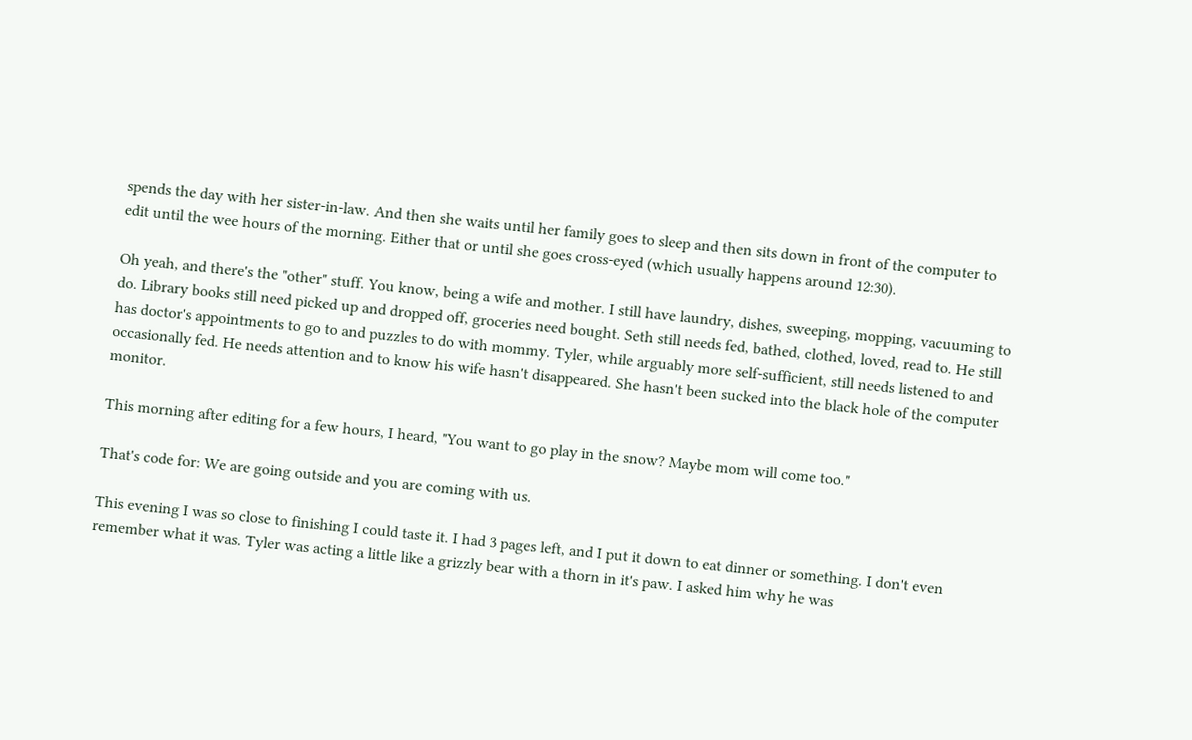spends the day with her sister-in-law. And then she waits until her family goes to sleep and then sits down in front of the computer to edit until the wee hours of the morning. Either that or until she goes cross-eyed (which usually happens around 12:30).

Oh yeah, and there's the "other" stuff. You know, being a wife and mother. I still have laundry, dishes, sweeping, mopping, vacuuming to do. Library books still need picked up and dropped off, groceries need bought. Seth still needs fed, bathed, clothed, loved, read to. He still has doctor's appointments to go to and puzzles to do with mommy. Tyler, while arguably more self-sufficient, still needs listened to and occasionally fed. He needs attention and to know his wife hasn't disappeared. She hasn't been sucked into the black hole of the computer monitor.

This morning after editing for a few hours, I heard, "You want to go play in the snow? Maybe mom will come too."

That's code for: We are going outside and you are coming with us.

This evening I was so close to finishing I could taste it. I had 3 pages left, and I put it down to eat dinner or something. I don't even remember what it was. Tyler was acting a little like a grizzly bear with a thorn in it's paw. I asked him why he was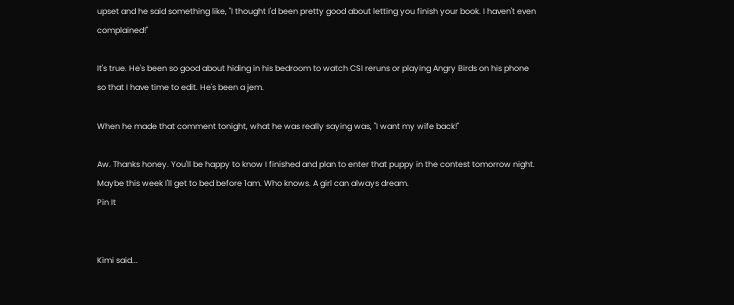upset and he said something like, "I thought I'd been pretty good about letting you finish your book. I haven't even complained!"

It's true. He's been so good about hiding in his bedroom to watch CSI reruns or playing Angry Birds on his phone so that I have time to edit. He's been a jem.

When he made that comment tonight, what he was really saying was, "I want my wife back!"

Aw. Thanks honey. You'll be happy to know I finished and plan to enter that puppy in the contest tomorrow night. Maybe this week I'll get to bed before 1am. Who knows. A girl can always dream.
Pin It


Kimi said...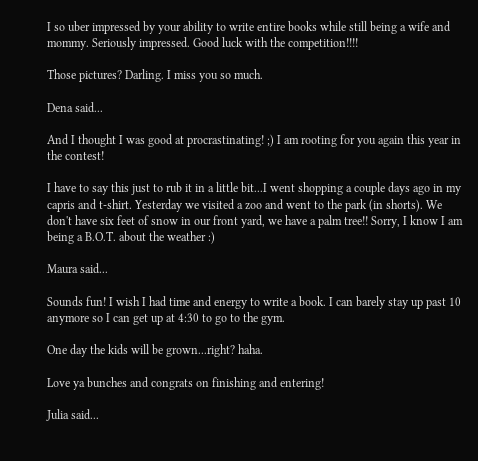I so uber impressed by your ability to write entire books while still being a wife and mommy. Seriously impressed. Good luck with the competition!!!!

Those pictures? Darling. I miss you so much.

Dena said...

And I thought I was good at procrastinating! ;) I am rooting for you again this year in the contest!

I have to say this just to rub it in a little bit...I went shopping a couple days ago in my capris and t-shirt. Yesterday we visited a zoo and went to the park (in shorts). We don't have six feet of snow in our front yard, we have a palm tree!! Sorry, I know I am being a B.O.T. about the weather :)

Maura said...

Sounds fun! I wish I had time and energy to write a book. I can barely stay up past 10 anymore so I can get up at 4:30 to go to the gym.

One day the kids will be grown...right? haha.

Love ya bunches and congrats on finishing and entering!

Julia said...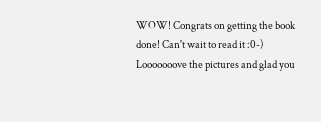WOW! Congrats on getting the book done! Can't wait to read it :0-) Looooooove the pictures and glad you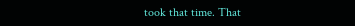took that time. That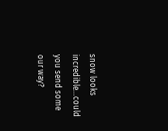snow looks incredible...could you send some our way?